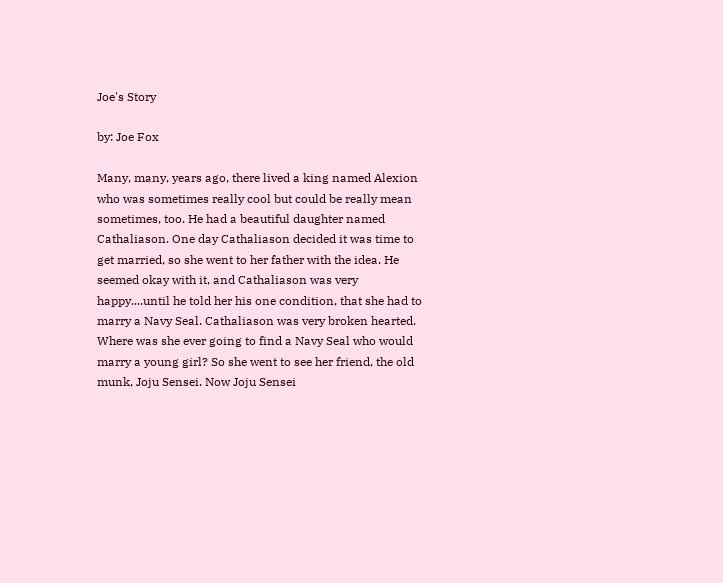Joe's Story

by: Joe Fox

Many, many, years ago, there lived a king named Alexion who was sometimes really cool but could be really mean sometimes, too. He had a beautiful daughter named Cathaliason. One day Cathaliason decided it was time to get married, so she went to her father with the idea. He seemed okay with it, and Cathaliason was very happy....until he told her his one condition, that she had to marry a Navy Seal. Cathaliason was very broken hearted. Where was she ever going to find a Navy Seal who would marry a young girl? So she went to see her friend, the old munk, Joju Sensei. Now Joju Sensei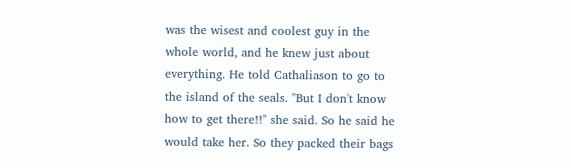was the wisest and coolest guy in the whole world, and he knew just about everything. He told Cathaliason to go to the island of the seals. "But I don't know how to get there!!" she said. So he said he would take her. So they packed their bags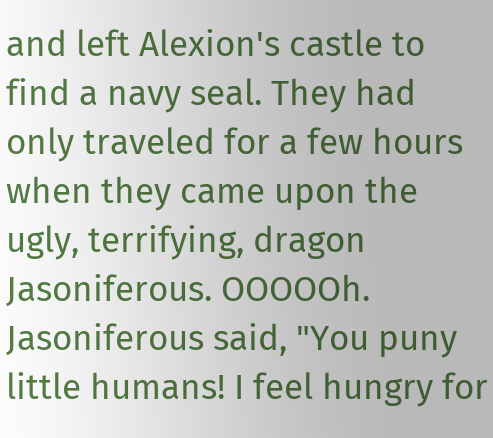and left Alexion's castle to find a navy seal. They had only traveled for a few hours when they came upon the ugly, terrifying, dragon Jasoniferous. OOOOOh. Jasoniferous said, "You puny little humans! I feel hungry for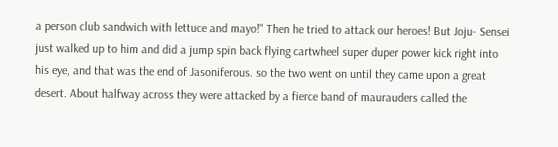a person club sandwich with lettuce and mayo!" Then he tried to attack our heroes! But Joju- Sensei just walked up to him and did a jump spin back flying cartwheel super duper power kick right into his eye, and that was the end of Jasoniferous. so the two went on until they came upon a great desert. About halfway across they were attacked by a fierce band of maurauders called the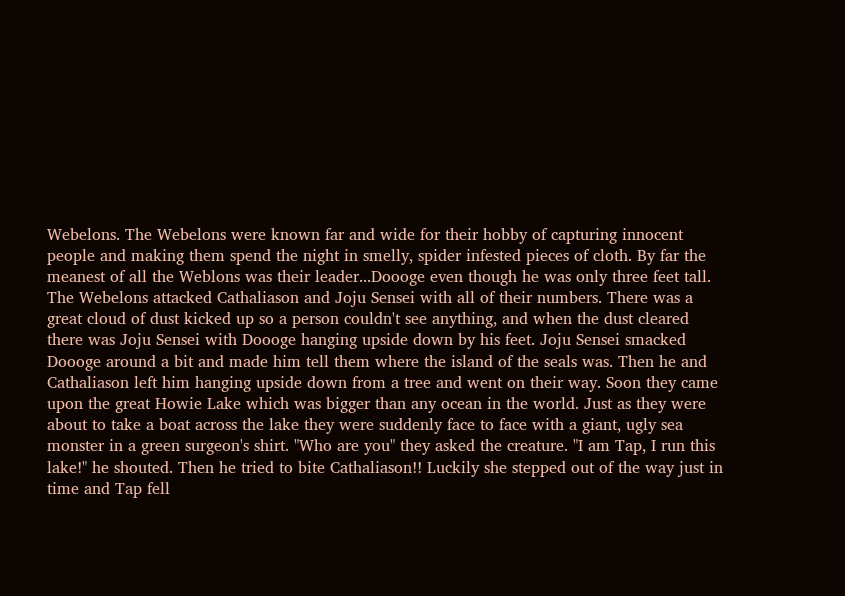Webelons. The Webelons were known far and wide for their hobby of capturing innocent people and making them spend the night in smelly, spider infested pieces of cloth. By far the meanest of all the Weblons was their leader...Doooge even though he was only three feet tall. The Webelons attacked Cathaliason and Joju Sensei with all of their numbers. There was a great cloud of dust kicked up so a person couldn't see anything, and when the dust cleared there was Joju Sensei with Doooge hanging upside down by his feet. Joju Sensei smacked Doooge around a bit and made him tell them where the island of the seals was. Then he and Cathaliason left him hanging upside down from a tree and went on their way. Soon they came upon the great Howie Lake which was bigger than any ocean in the world. Just as they were about to take a boat across the lake they were suddenly face to face with a giant, ugly sea monster in a green surgeon's shirt. "Who are you" they asked the creature. "I am Tap, I run this lake!" he shouted. Then he tried to bite Cathaliason!! Luckily she stepped out of the way just in time and Tap fell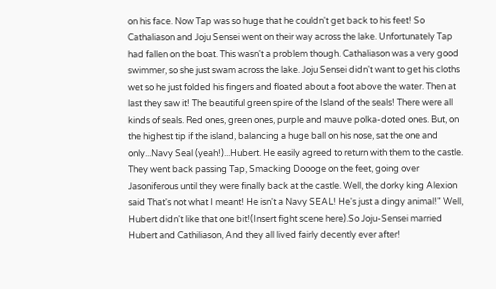on his face. Now Tap was so huge that he couldn't get back to his feet! So Cathaliason and Joju Sensei went on their way across the lake. Unfortunately Tap had fallen on the boat. This wasn't a problem though. Cathaliason was a very good swimmer, so she just swam across the lake. Joju Sensei didn't want to get his cloths wet so he just folded his fingers and floated about a foot above the water. Then at last they saw it! The beautiful green spire of the Island of the seals! There were all kinds of seals. Red ones, green ones, purple and mauve polka-doted ones. But, on the highest tip if the island, balancing a huge ball on his nose, sat the one and only...Navy Seal (yeah!)...Hubert. He easily agreed to return with them to the castle. They went back passing Tap, Smacking Doooge on the feet, going over Jasoniferous until they were finally back at the castle. Well, the dorky king Alexion said That's not what I meant! He isn't a Navy SEAL! He's just a dingy animal!" Well, Hubert didn't like that one bit!(Insert fight scene here).So Joju-Sensei married Hubert and Cathiliason, And they all lived fairly decently ever after!